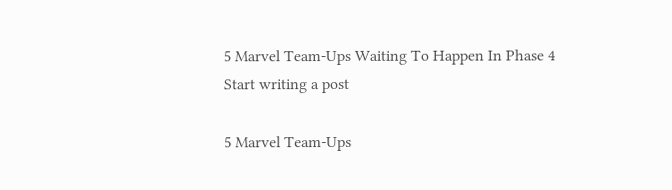5 Marvel Team-Ups Waiting To Happen In Phase 4
Start writing a post

5 Marvel Team-Ups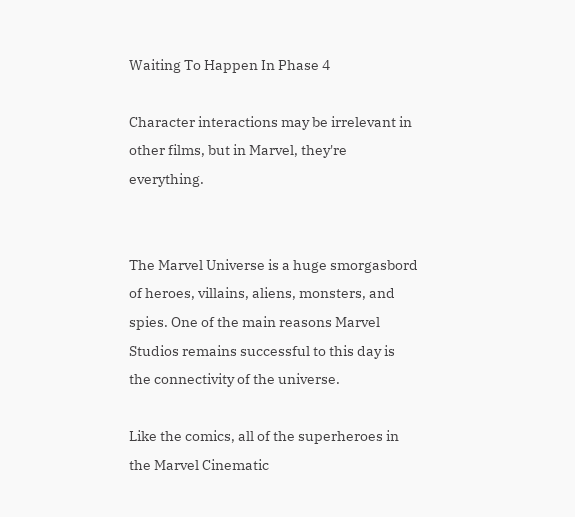Waiting To Happen In Phase 4

Character interactions may be irrelevant in other films, but in Marvel, they're everything.


The Marvel Universe is a huge smorgasbord of heroes, villains, aliens, monsters, and spies. One of the main reasons Marvel Studios remains successful to this day is the connectivity of the universe.

Like the comics, all of the superheroes in the Marvel Cinematic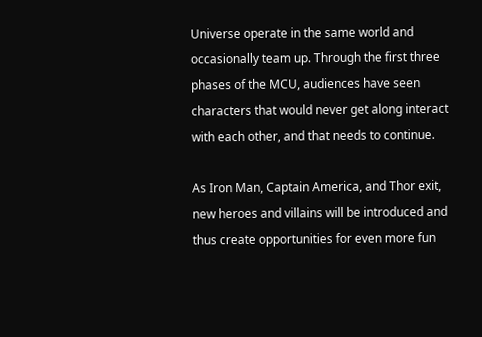Universe operate in the same world and occasionally team up. Through the first three phases of the MCU, audiences have seen characters that would never get along interact with each other, and that needs to continue.

As Iron Man, Captain America, and Thor exit, new heroes and villains will be introduced and thus create opportunities for even more fun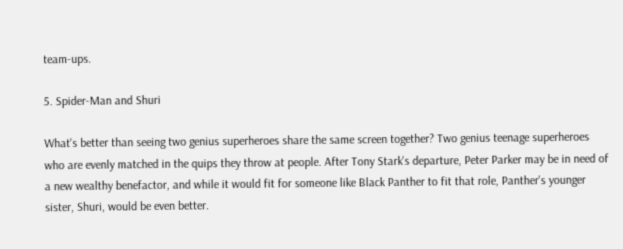team-ups.

5. Spider-Man and Shuri

What's better than seeing two genius superheroes share the same screen together? Two genius teenage superheroes who are evenly matched in the quips they throw at people. After Tony Stark's departure, Peter Parker may be in need of a new wealthy benefactor, and while it would fit for someone like Black Panther to fit that role, Panther's younger sister, Shuri, would be even better.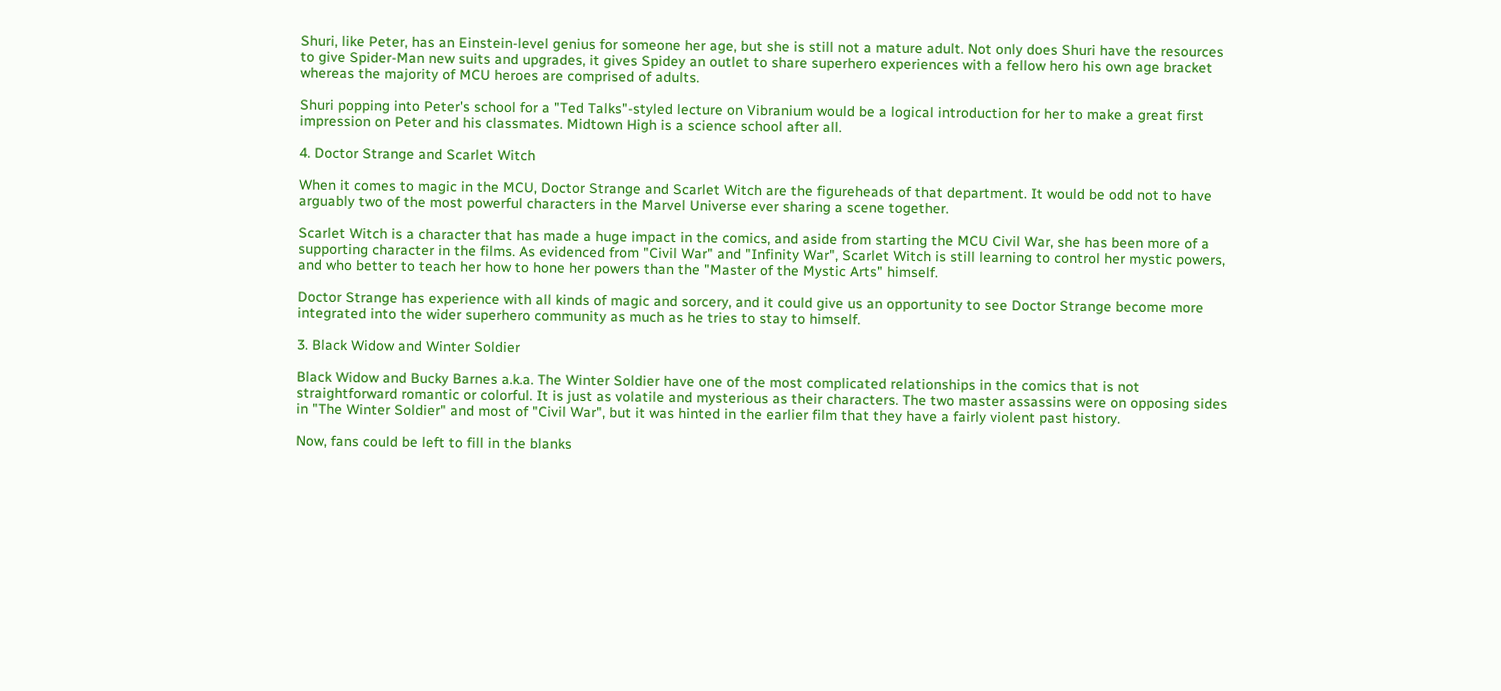Shuri, like Peter, has an Einstein-level genius for someone her age, but she is still not a mature adult. Not only does Shuri have the resources to give Spider-Man new suits and upgrades, it gives Spidey an outlet to share superhero experiences with a fellow hero his own age bracket whereas the majority of MCU heroes are comprised of adults.

Shuri popping into Peter's school for a "Ted Talks"-styled lecture on Vibranium would be a logical introduction for her to make a great first impression on Peter and his classmates. Midtown High is a science school after all.

4. Doctor Strange and Scarlet Witch

When it comes to magic in the MCU, Doctor Strange and Scarlet Witch are the figureheads of that department. It would be odd not to have arguably two of the most powerful characters in the Marvel Universe ever sharing a scene together.

Scarlet Witch is a character that has made a huge impact in the comics, and aside from starting the MCU Civil War, she has been more of a supporting character in the films. As evidenced from "Civil War" and "Infinity War", Scarlet Witch is still learning to control her mystic powers, and who better to teach her how to hone her powers than the "Master of the Mystic Arts" himself.

Doctor Strange has experience with all kinds of magic and sorcery, and it could give us an opportunity to see Doctor Strange become more integrated into the wider superhero community as much as he tries to stay to himself.

3. Black Widow and Winter Soldier

Black Widow and Bucky Barnes a.k.a. The Winter Soldier have one of the most complicated relationships in the comics that is not straightforward romantic or colorful. It is just as volatile and mysterious as their characters. The two master assassins were on opposing sides in "The Winter Soldier" and most of "Civil War", but it was hinted in the earlier film that they have a fairly violent past history.

Now, fans could be left to fill in the blanks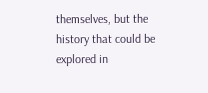themselves, but the history that could be explored in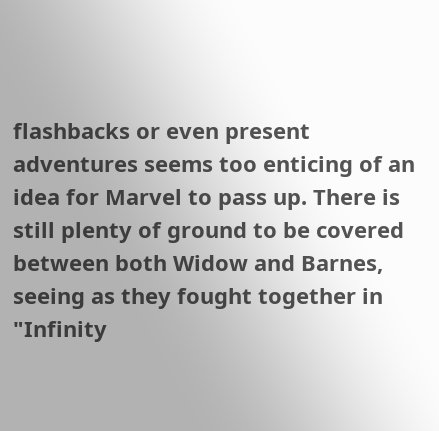flashbacks or even present adventures seems too enticing of an idea for Marvel to pass up. There is still plenty of ground to be covered between both Widow and Barnes, seeing as they fought together in "Infinity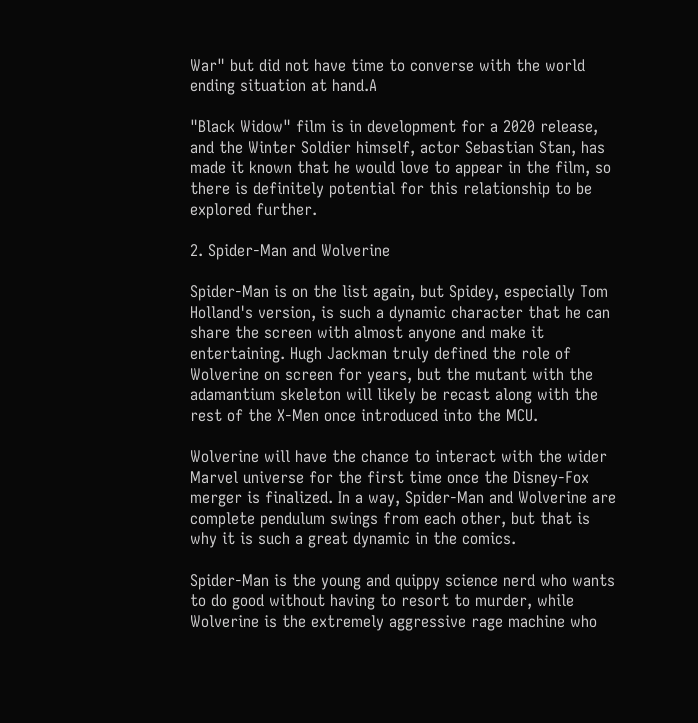War" but did not have time to converse with the world ending situation at hand.A

"Black Widow" film is in development for a 2020 release, and the Winter Soldier himself, actor Sebastian Stan, has made it known that he would love to appear in the film, so there is definitely potential for this relationship to be explored further.

2. Spider-Man and Wolverine

Spider-Man is on the list again, but Spidey, especially Tom Holland's version, is such a dynamic character that he can share the screen with almost anyone and make it entertaining. Hugh Jackman truly defined the role of Wolverine on screen for years, but the mutant with the adamantium skeleton will likely be recast along with the rest of the X-Men once introduced into the MCU.

Wolverine will have the chance to interact with the wider Marvel universe for the first time once the Disney-Fox merger is finalized. In a way, Spider-Man and Wolverine are complete pendulum swings from each other, but that is why it is such a great dynamic in the comics.

Spider-Man is the young and quippy science nerd who wants to do good without having to resort to murder, while Wolverine is the extremely aggressive rage machine who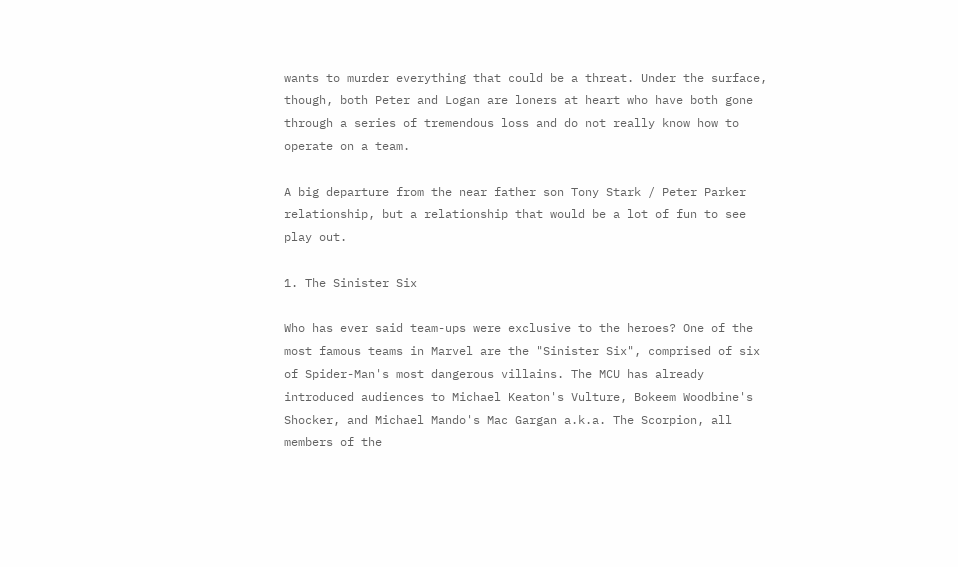wants to murder everything that could be a threat. Under the surface, though, both Peter and Logan are loners at heart who have both gone through a series of tremendous loss and do not really know how to operate on a team.

A big departure from the near father son Tony Stark / Peter Parker relationship, but a relationship that would be a lot of fun to see play out.

1. The Sinister Six

Who has ever said team-ups were exclusive to the heroes? One of the most famous teams in Marvel are the "Sinister Six", comprised of six of Spider-Man's most dangerous villains. The MCU has already introduced audiences to Michael Keaton's Vulture, Bokeem Woodbine's Shocker, and Michael Mando's Mac Gargan a.k.a. The Scorpion, all members of the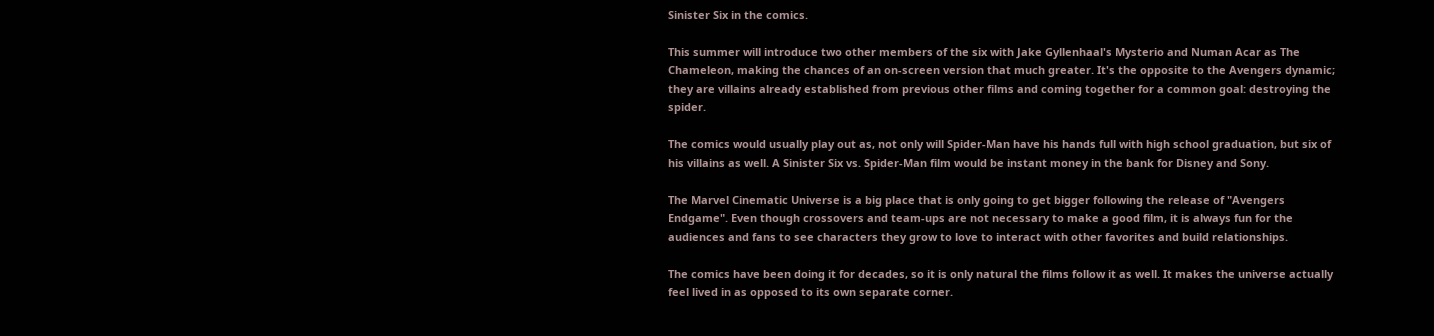Sinister Six in the comics.

This summer will introduce two other members of the six with Jake Gyllenhaal's Mysterio and Numan Acar as The Chameleon, making the chances of an on-screen version that much greater. It's the opposite to the Avengers dynamic; they are villains already established from previous other films and coming together for a common goal: destroying the spider.

The comics would usually play out as, not only will Spider-Man have his hands full with high school graduation, but six of his villains as well. A Sinister Six vs. Spider-Man film would be instant money in the bank for Disney and Sony.

The Marvel Cinematic Universe is a big place that is only going to get bigger following the release of "Avengers Endgame". Even though crossovers and team-ups are not necessary to make a good film, it is always fun for the audiences and fans to see characters they grow to love to interact with other favorites and build relationships.

The comics have been doing it for decades, so it is only natural the films follow it as well. It makes the universe actually feel lived in as opposed to its own separate corner.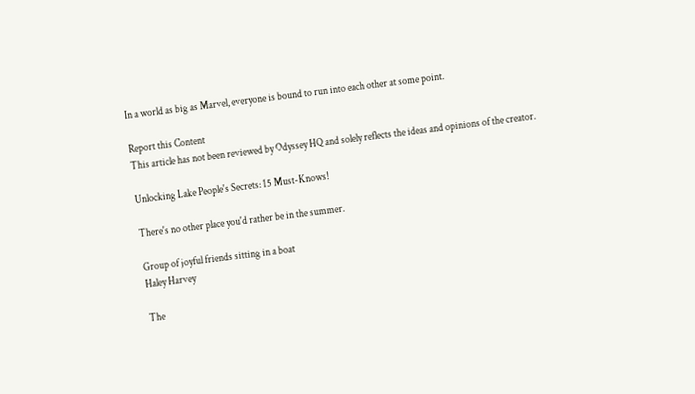In a world as big as Marvel, everyone is bound to run into each other at some point.

Report this Content
This article has not been reviewed by Odyssey HQ and solely reflects the ideas and opinions of the creator.

Unlocking Lake People's Secrets: 15 Must-Knows!

There's no other place you'd rather be in the summer.

Group of joyful friends sitting in a boat
Haley Harvey

The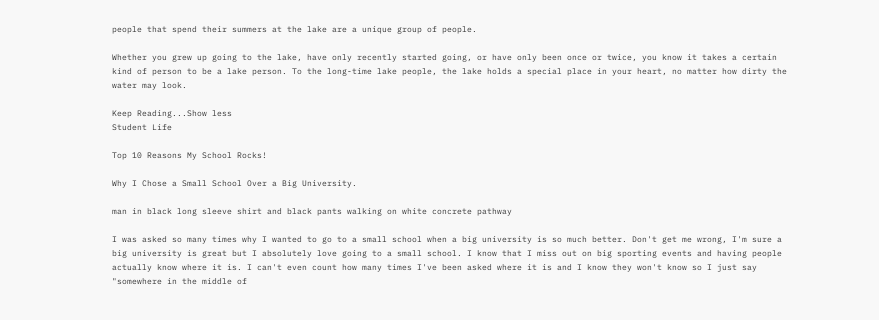people that spend their summers at the lake are a unique group of people.

Whether you grew up going to the lake, have only recently started going, or have only been once or twice, you know it takes a certain kind of person to be a lake person. To the long-time lake people, the lake holds a special place in your heart, no matter how dirty the water may look.

Keep Reading...Show less
Student Life

Top 10 Reasons My School Rocks!

Why I Chose a Small School Over a Big University.

man in black long sleeve shirt and black pants walking on white concrete pathway

I was asked so many times why I wanted to go to a small school when a big university is so much better. Don't get me wrong, I'm sure a big university is great but I absolutely love going to a small school. I know that I miss out on big sporting events and having people actually know where it is. I can't even count how many times I've been asked where it is and I know they won't know so I just say "somewhere in the middle of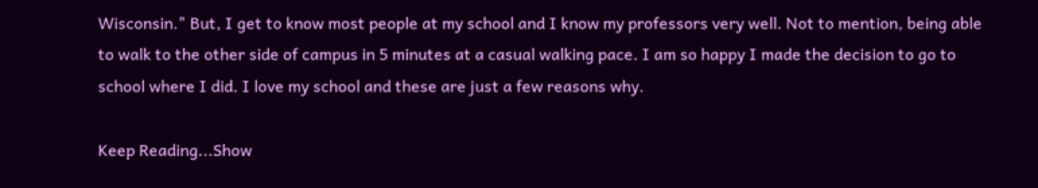Wisconsin." But, I get to know most people at my school and I know my professors very well. Not to mention, being able to walk to the other side of campus in 5 minutes at a casual walking pace. I am so happy I made the decision to go to school where I did. I love my school and these are just a few reasons why.

Keep Reading...Show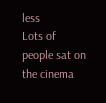less
Lots of people sat on the cinema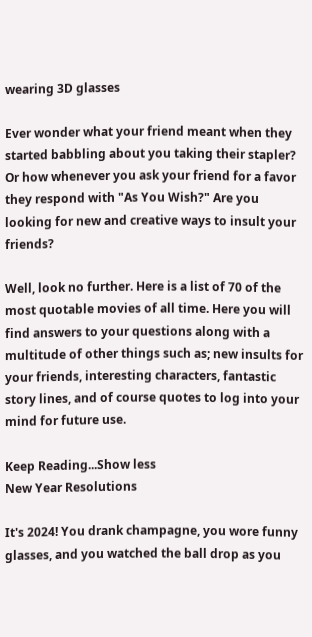wearing 3D glasses

Ever wonder what your friend meant when they started babbling about you taking their stapler? Or how whenever you ask your friend for a favor they respond with "As You Wish?" Are you looking for new and creative ways to insult your friends?

Well, look no further. Here is a list of 70 of the most quotable movies of all time. Here you will find answers to your questions along with a multitude of other things such as; new insults for your friends, interesting characters, fantastic story lines, and of course quotes to log into your mind for future use.

Keep Reading...Show less
New Year Resolutions

It's 2024! You drank champagne, you wore funny glasses, and you watched the ball drop as you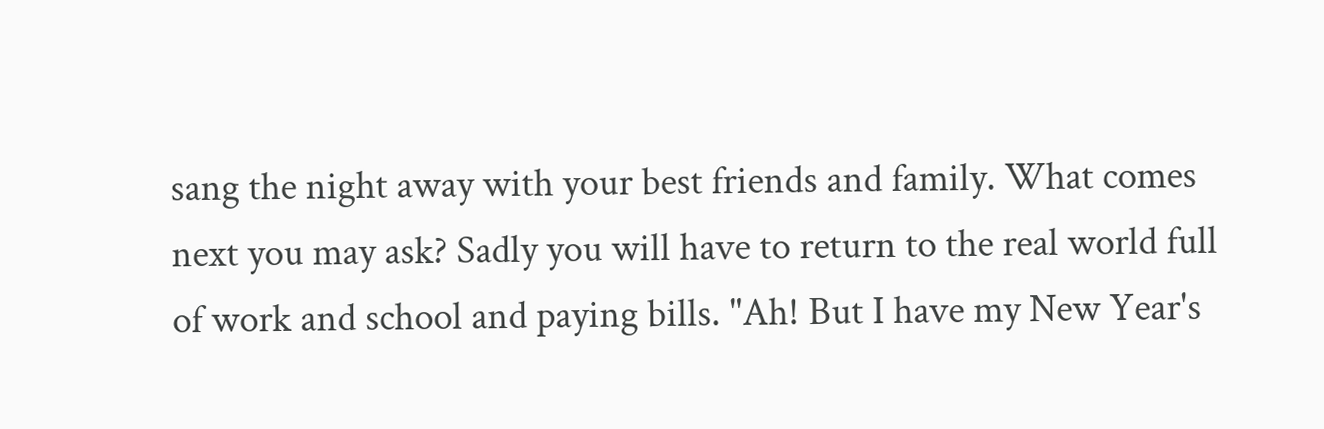sang the night away with your best friends and family. What comes next you may ask? Sadly you will have to return to the real world full of work and school and paying bills. "Ah! But I have my New Year's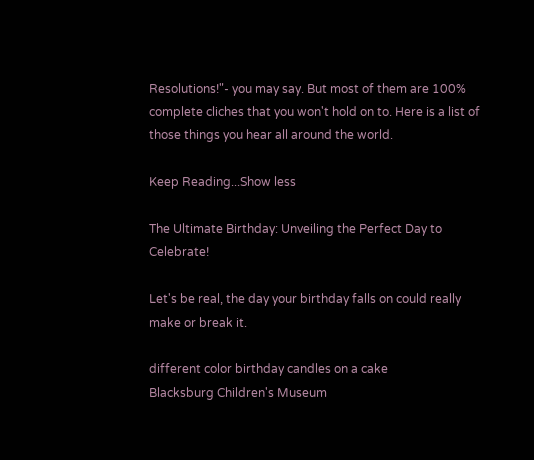Resolutions!"- you may say. But most of them are 100% complete cliches that you won't hold on to. Here is a list of those things you hear all around the world.

Keep Reading...Show less

The Ultimate Birthday: Unveiling the Perfect Day to Celebrate!

Let's be real, the day your birthday falls on could really make or break it.

different color birthday candles on a cake
Blacksburg Children's Museum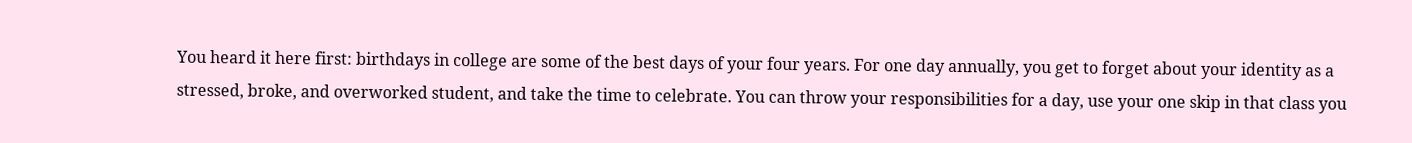You heard it here first: birthdays in college are some of the best days of your four years. For one day annually, you get to forget about your identity as a stressed, broke, and overworked student, and take the time to celebrate. You can throw your responsibilities for a day, use your one skip in that class you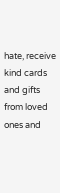hate, receive kind cards and gifts from loved ones and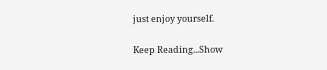just enjoy yourself.

Keep Reading...Show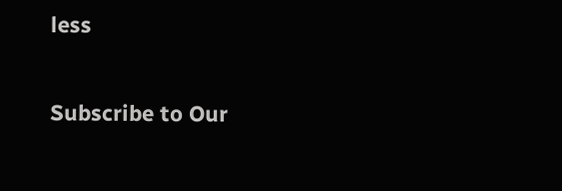less

Subscribe to Our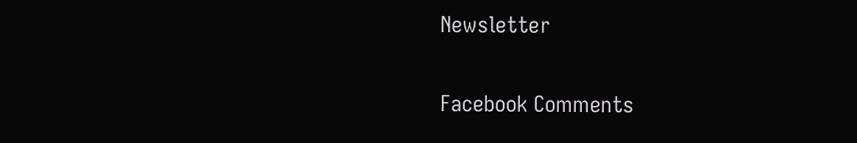Newsletter

Facebook Comments